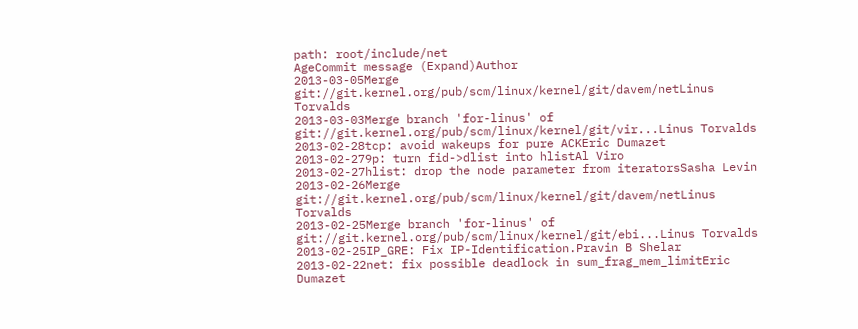path: root/include/net
AgeCommit message (Expand)Author
2013-03-05Merge git://git.kernel.org/pub/scm/linux/kernel/git/davem/netLinus Torvalds
2013-03-03Merge branch 'for-linus' of git://git.kernel.org/pub/scm/linux/kernel/git/vir...Linus Torvalds
2013-02-28tcp: avoid wakeups for pure ACKEric Dumazet
2013-02-279p: turn fid->dlist into hlistAl Viro
2013-02-27hlist: drop the node parameter from iteratorsSasha Levin
2013-02-26Merge git://git.kernel.org/pub/scm/linux/kernel/git/davem/netLinus Torvalds
2013-02-25Merge branch 'for-linus' of git://git.kernel.org/pub/scm/linux/kernel/git/ebi...Linus Torvalds
2013-02-25IP_GRE: Fix IP-Identification.Pravin B Shelar
2013-02-22net: fix possible deadlock in sum_frag_mem_limitEric Dumazet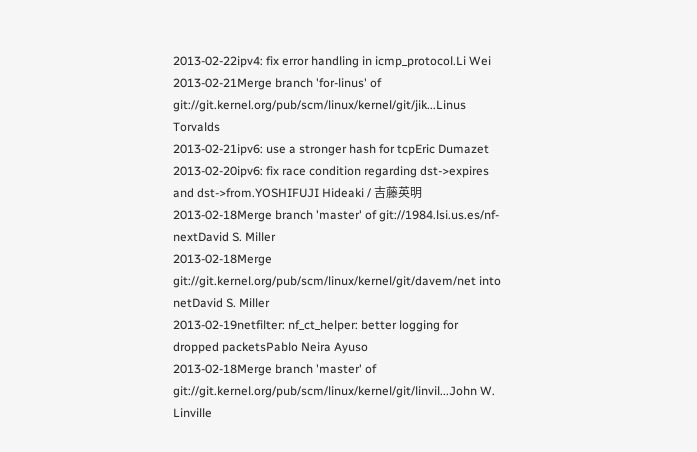2013-02-22ipv4: fix error handling in icmp_protocol.Li Wei
2013-02-21Merge branch 'for-linus' of git://git.kernel.org/pub/scm/linux/kernel/git/jik...Linus Torvalds
2013-02-21ipv6: use a stronger hash for tcpEric Dumazet
2013-02-20ipv6: fix race condition regarding dst->expires and dst->from.YOSHIFUJI Hideaki / 吉藤英明
2013-02-18Merge branch 'master' of git://1984.lsi.us.es/nf-nextDavid S. Miller
2013-02-18Merge git://git.kernel.org/pub/scm/linux/kernel/git/davem/net into netDavid S. Miller
2013-02-19netfilter: nf_ct_helper: better logging for dropped packetsPablo Neira Ayuso
2013-02-18Merge branch 'master' of git://git.kernel.org/pub/scm/linux/kernel/git/linvil...John W. Linville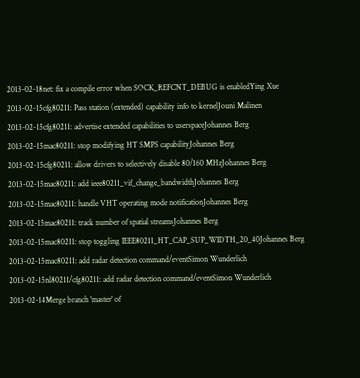2013-02-18net: fix a compile error when SOCK_REFCNT_DEBUG is enabledYing Xue
2013-02-15cfg80211: Pass station (extended) capability info to kernelJouni Malinen
2013-02-15cfg80211: advertise extended capabilities to userspaceJohannes Berg
2013-02-15mac80211: stop modifying HT SMPS capabilityJohannes Berg
2013-02-15cfg80211: allow drivers to selectively disable 80/160 MHzJohannes Berg
2013-02-15mac80211: add ieee80211_vif_change_bandwidthJohannes Berg
2013-02-15mac80211: handle VHT operating mode notificationJohannes Berg
2013-02-15mac80211: track number of spatial streamsJohannes Berg
2013-02-15mac80211: stop toggling IEEE80211_HT_CAP_SUP_WIDTH_20_40Johannes Berg
2013-02-15mac80211: add radar detection command/eventSimon Wunderlich
2013-02-15nl80211/cfg80211: add radar detection command/eventSimon Wunderlich
2013-02-14Merge branch 'master' of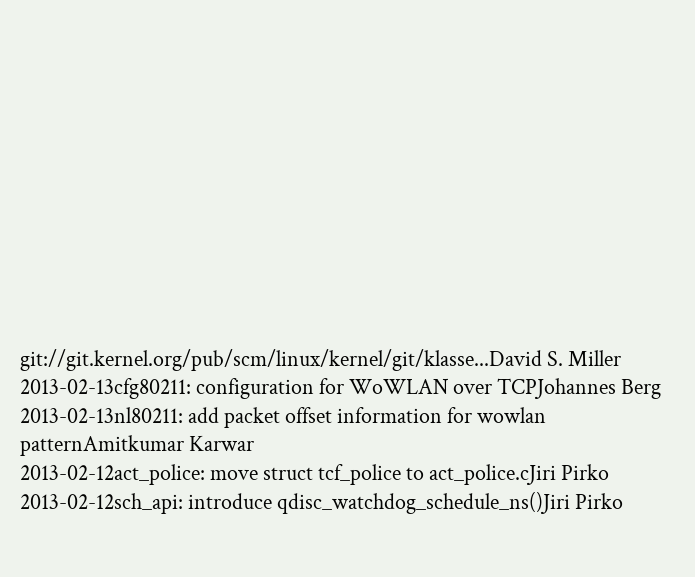git://git.kernel.org/pub/scm/linux/kernel/git/klasse...David S. Miller
2013-02-13cfg80211: configuration for WoWLAN over TCPJohannes Berg
2013-02-13nl80211: add packet offset information for wowlan patternAmitkumar Karwar
2013-02-12act_police: move struct tcf_police to act_police.cJiri Pirko
2013-02-12sch_api: introduce qdisc_watchdog_schedule_ns()Jiri Pirko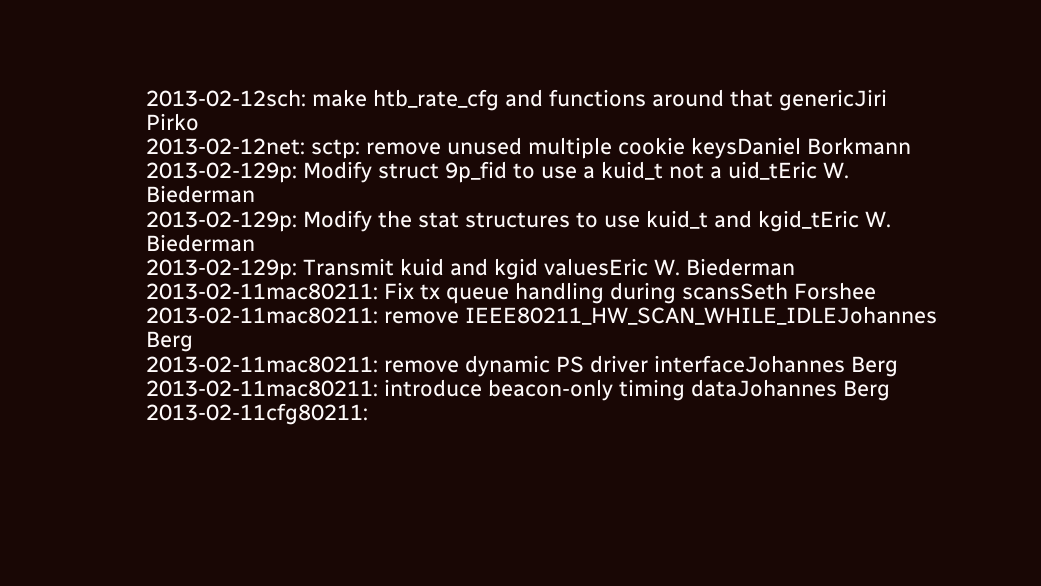2013-02-12sch: make htb_rate_cfg and functions around that genericJiri Pirko
2013-02-12net: sctp: remove unused multiple cookie keysDaniel Borkmann
2013-02-129p: Modify struct 9p_fid to use a kuid_t not a uid_tEric W. Biederman
2013-02-129p: Modify the stat structures to use kuid_t and kgid_tEric W. Biederman
2013-02-129p: Transmit kuid and kgid valuesEric W. Biederman
2013-02-11mac80211: Fix tx queue handling during scansSeth Forshee
2013-02-11mac80211: remove IEEE80211_HW_SCAN_WHILE_IDLEJohannes Berg
2013-02-11mac80211: remove dynamic PS driver interfaceJohannes Berg
2013-02-11mac80211: introduce beacon-only timing dataJohannes Berg
2013-02-11cfg80211: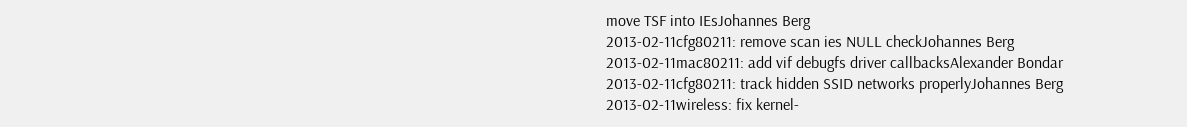move TSF into IEsJohannes Berg
2013-02-11cfg80211: remove scan ies NULL checkJohannes Berg
2013-02-11mac80211: add vif debugfs driver callbacksAlexander Bondar
2013-02-11cfg80211: track hidden SSID networks properlyJohannes Berg
2013-02-11wireless: fix kernel-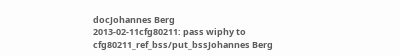docJohannes Berg
2013-02-11cfg80211: pass wiphy to cfg80211_ref_bss/put_bssJohannes Berg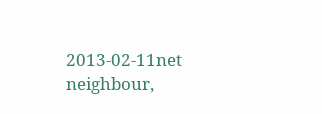2013-02-11net neighbour,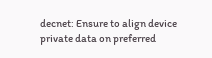decnet: Ensure to align device private data on preferred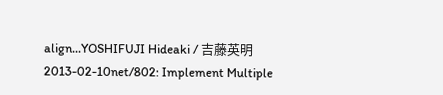align...YOSHIFUJI Hideaki / 吉藤英明
2013-02-10net/802: Implement Multiple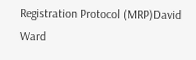Registration Protocol (MRP)David Ward